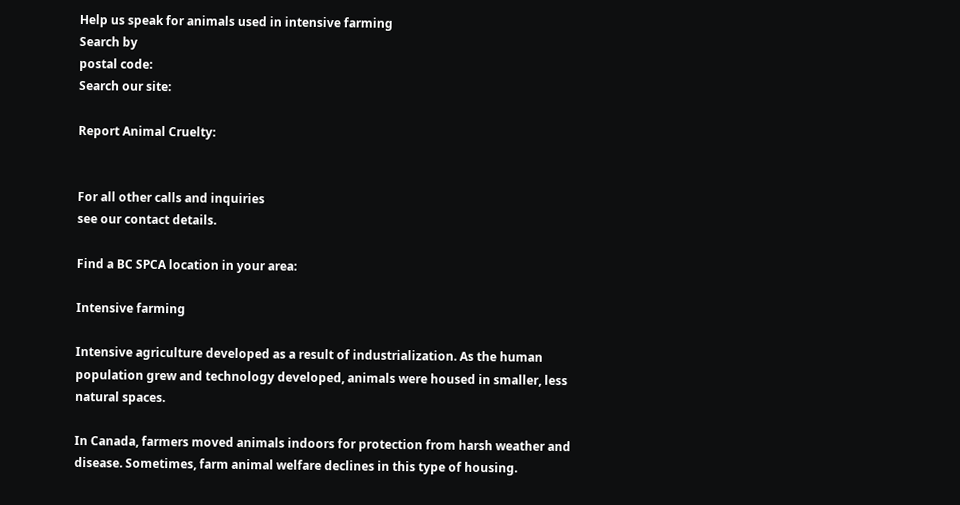Help us speak for animals used in intensive farming
Search by
postal code:
Search our site:

Report Animal Cruelty:


For all other calls and inquiries
see our contact details.

Find a BC SPCA location in your area:

Intensive farming

Intensive agriculture developed as a result of industrialization. As the human population grew and technology developed, animals were housed in smaller, less natural spaces.

In Canada, farmers moved animals indoors for protection from harsh weather and disease. Sometimes, farm animal welfare declines in this type of housing.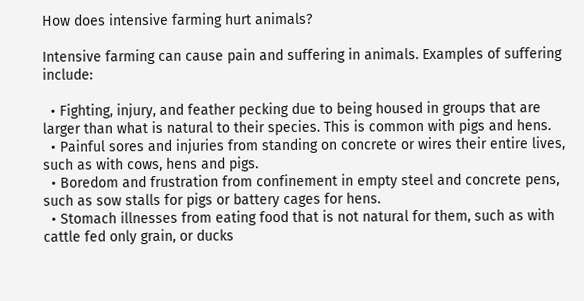How does intensive farming hurt animals?

Intensive farming can cause pain and suffering in animals. Examples of suffering include:

  • Fighting, injury, and feather pecking due to being housed in groups that are larger than what is natural to their species. This is common with pigs and hens.
  • Painful sores and injuries from standing on concrete or wires their entire lives, such as with cows, hens and pigs.
  • Boredom and frustration from confinement in empty steel and concrete pens, such as sow stalls for pigs or battery cages for hens.
  • Stomach illnesses from eating food that is not natural for them, such as with cattle fed only grain, or ducks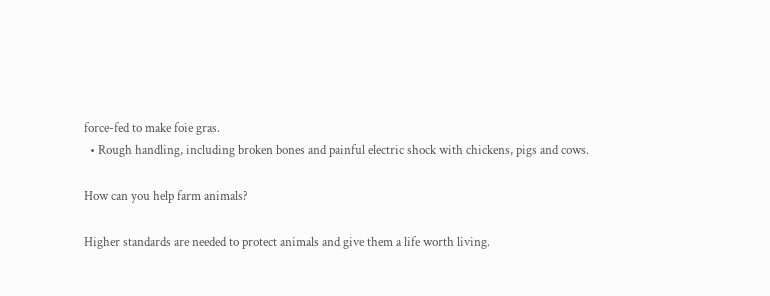force-fed to make foie gras.
  • Rough handling, including broken bones and painful electric shock with chickens, pigs and cows.

How can you help farm animals?

Higher standards are needed to protect animals and give them a life worth living.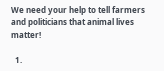We need your help to tell farmers and politicians that animal lives matter!

  1.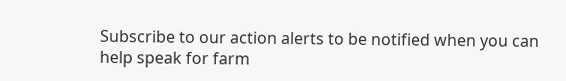Subscribe to our action alerts to be notified when you can help speak for farm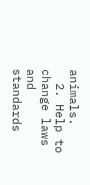animals.
  2. Help to change laws and standards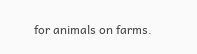for animals on farms.